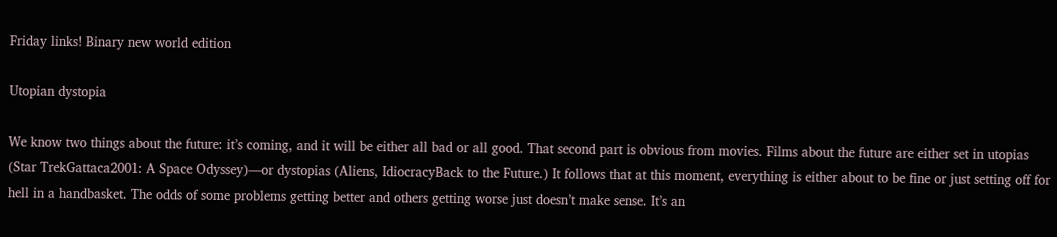Friday links! Binary new world edition

Utopian dystopia

We know two things about the future: it’s coming, and it will be either all bad or all good. That second part is obvious from movies. Films about the future are either set in utopias (Star TrekGattaca2001: A Space Odyssey)—or dystopias (Aliens, IdiocracyBack to the Future.) It follows that at this moment, everything is either about to be fine or just setting off for hell in a handbasket. The odds of some problems getting better and others getting worse just doesn’t make sense. It’s an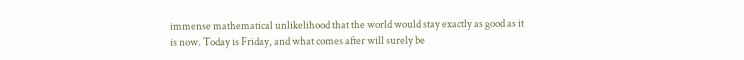immense mathematical unlikelihood that the world would stay exactly as good as it is now. Today is Friday, and what comes after will surely be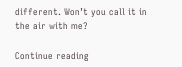different. Won’t you call it in the air with me?

Continue reading